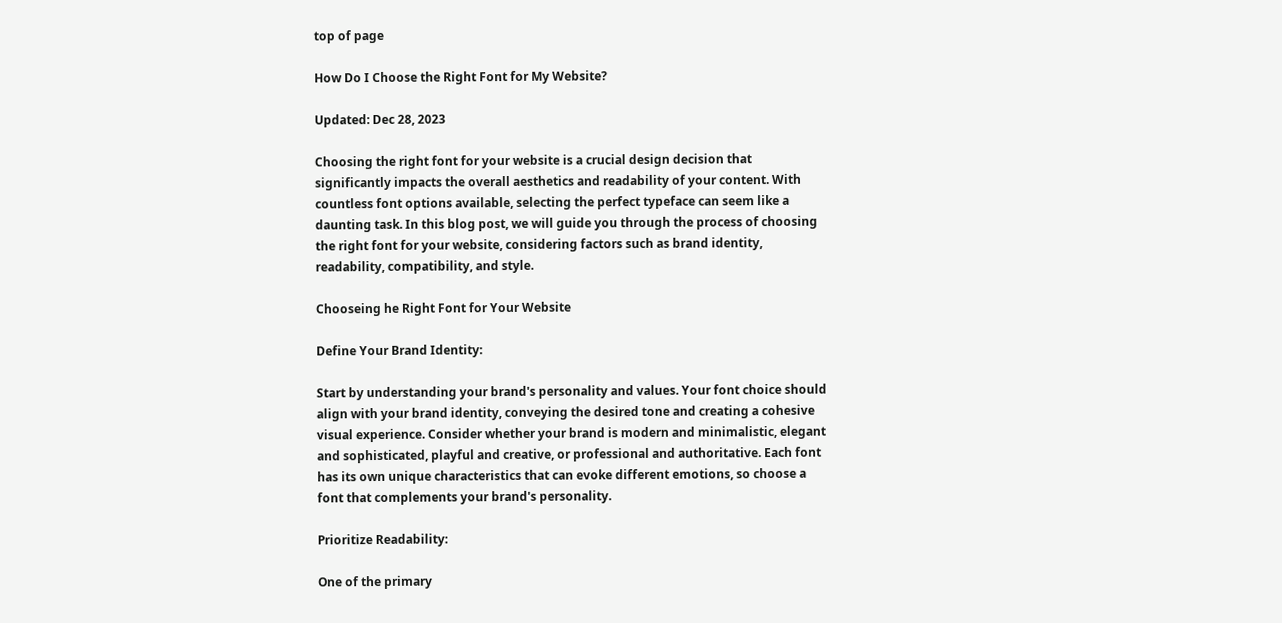top of page

How Do I Choose the Right Font for My Website?

Updated: Dec 28, 2023

Choosing the right font for your website is a crucial design decision that significantly impacts the overall aesthetics and readability of your content. With countless font options available, selecting the perfect typeface can seem like a daunting task. In this blog post, we will guide you through the process of choosing the right font for your website, considering factors such as brand identity, readability, compatibility, and style.

Chooseing he Right Font for Your Website

Define Your Brand Identity:

Start by understanding your brand's personality and values. Your font choice should align with your brand identity, conveying the desired tone and creating a cohesive visual experience. Consider whether your brand is modern and minimalistic, elegant and sophisticated, playful and creative, or professional and authoritative. Each font has its own unique characteristics that can evoke different emotions, so choose a font that complements your brand's personality.

Prioritize Readability:

One of the primary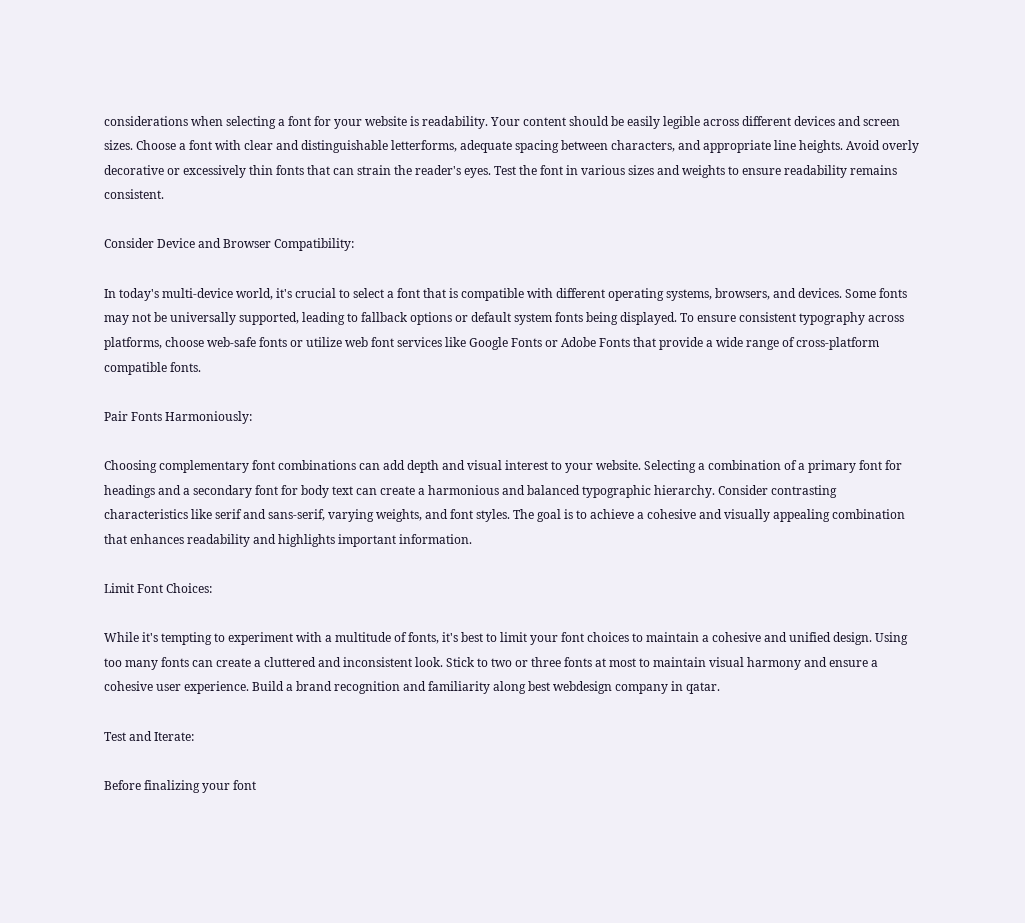considerations when selecting a font for your website is readability. Your content should be easily legible across different devices and screen sizes. Choose a font with clear and distinguishable letterforms, adequate spacing between characters, and appropriate line heights. Avoid overly decorative or excessively thin fonts that can strain the reader's eyes. Test the font in various sizes and weights to ensure readability remains consistent.

Consider Device and Browser Compatibility:

In today's multi-device world, it's crucial to select a font that is compatible with different operating systems, browsers, and devices. Some fonts may not be universally supported, leading to fallback options or default system fonts being displayed. To ensure consistent typography across platforms, choose web-safe fonts or utilize web font services like Google Fonts or Adobe Fonts that provide a wide range of cross-platform compatible fonts.

Pair Fonts Harmoniously:

Choosing complementary font combinations can add depth and visual interest to your website. Selecting a combination of a primary font for headings and a secondary font for body text can create a harmonious and balanced typographic hierarchy. Consider contrasting characteristics like serif and sans-serif, varying weights, and font styles. The goal is to achieve a cohesive and visually appealing combination that enhances readability and highlights important information.

Limit Font Choices:

While it's tempting to experiment with a multitude of fonts, it's best to limit your font choices to maintain a cohesive and unified design. Using too many fonts can create a cluttered and inconsistent look. Stick to two or three fonts at most to maintain visual harmony and ensure a cohesive user experience. Build a brand recognition and familiarity along best webdesign company in qatar.

Test and Iterate:

Before finalizing your font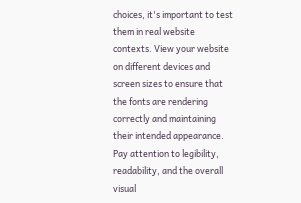choices, it's important to test them in real website contexts. View your website on different devices and screen sizes to ensure that the fonts are rendering correctly and maintaining their intended appearance. Pay attention to legibility, readability, and the overall visual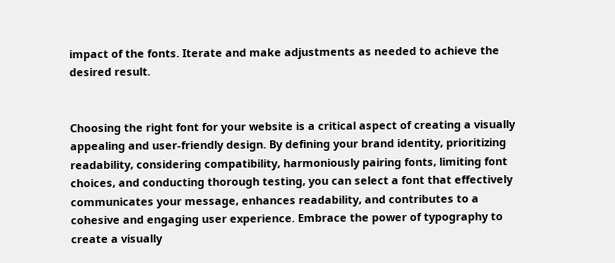impact of the fonts. Iterate and make adjustments as needed to achieve the desired result.


Choosing the right font for your website is a critical aspect of creating a visually appealing and user-friendly design. By defining your brand identity, prioritizing readability, considering compatibility, harmoniously pairing fonts, limiting font choices, and conducting thorough testing, you can select a font that effectively communicates your message, enhances readability, and contributes to a cohesive and engaging user experience. Embrace the power of typography to create a visually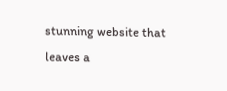stunning website that leaves a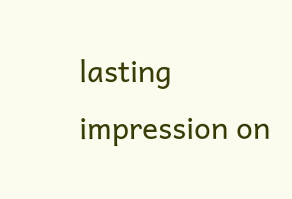lasting impression on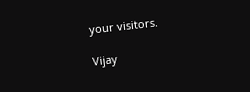your visitors.

Vijay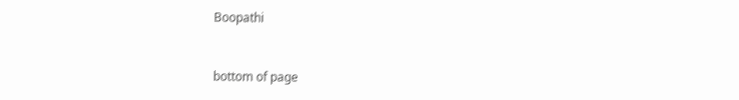Boopathi


bottom of page